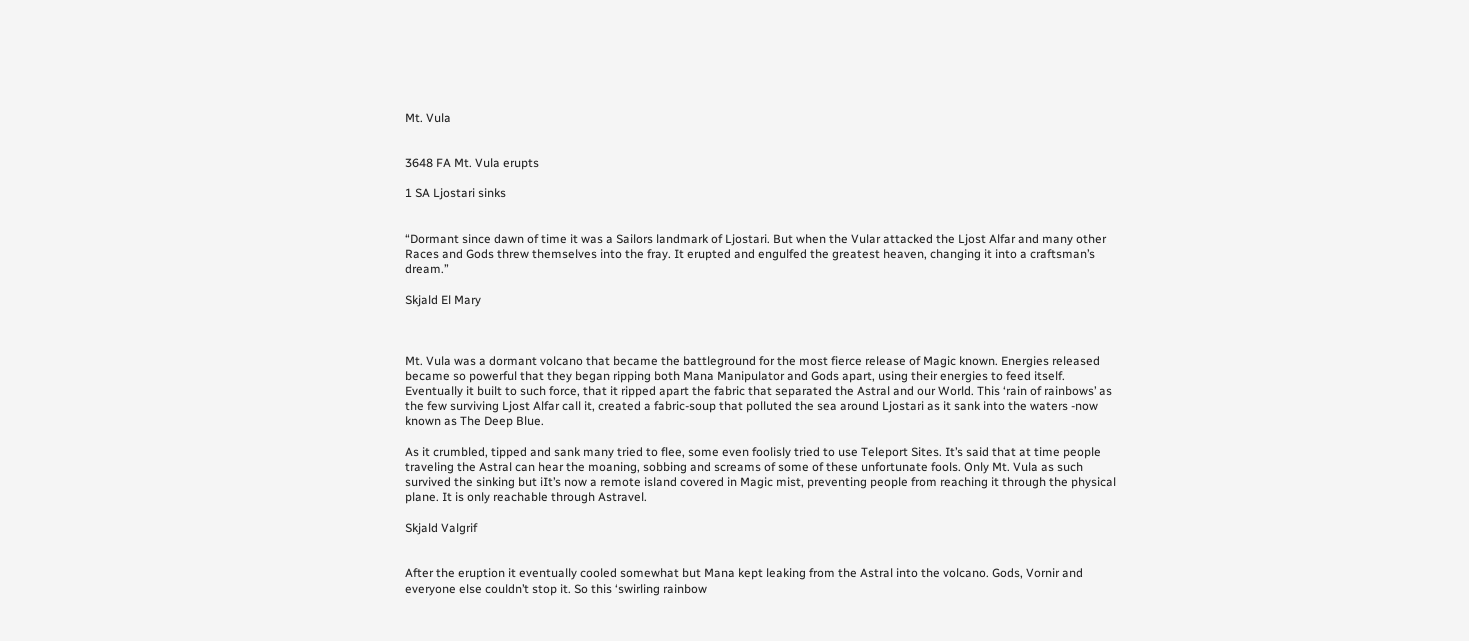Mt. Vula


3648 FA Mt. Vula erupts

1 SA Ljostari sinks


“Dormant since dawn of time it was a Sailors landmark of Ljostari. But when the Vular attacked the Ljost Alfar and many other Races and Gods threw themselves into the fray. It erupted and engulfed the greatest heaven, changing it into a craftsman’s dream.”

Skjald El Mary



Mt. Vula was a dormant volcano that became the battleground for the most fierce release of Magic known. Energies released became so powerful that they began ripping both Mana Manipulator and Gods apart, using their energies to feed itself. Eventually it built to such force, that it ripped apart the fabric that separated the Astral and our World. This ‘rain of rainbows’ as the few surviving Ljost Alfar call it, created a fabric-soup that polluted the sea around Ljostari as it sank into the waters -now known as The Deep Blue.

As it crumbled, tipped and sank many tried to flee, some even foolisly tried to use Teleport Sites. It’s said that at time people traveling the Astral can hear the moaning, sobbing and screams of some of these unfortunate fools. Only Mt. Vula as such survived the sinking but iIt’s now a remote island covered in Magic mist, preventing people from reaching it through the physical plane. It is only reachable through Astravel.

Skjald Valgrif


After the eruption it eventually cooled somewhat but Mana kept leaking from the Astral into the volcano. Gods, Vornir and everyone else couldn’t stop it. So this ‘swirling rainbow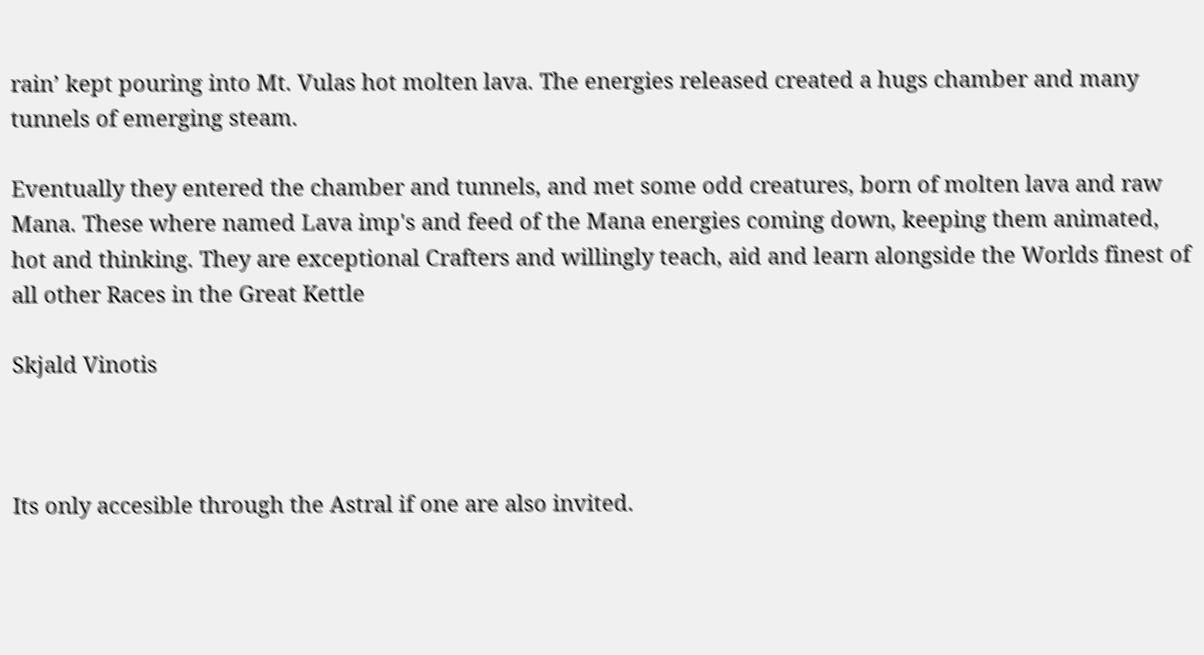rain’ kept pouring into Mt. Vulas hot molten lava. The energies released created a hugs chamber and many tunnels of emerging steam.

Eventually they entered the chamber and tunnels, and met some odd creatures, born of molten lava and raw Mana. These where named Lava imp's and feed of the Mana energies coming down, keeping them animated, hot and thinking. They are exceptional Crafters and willingly teach, aid and learn alongside the Worlds finest of all other Races in the Great Kettle

Skjald Vinotis



Its only accesible through the Astral if one are also invited.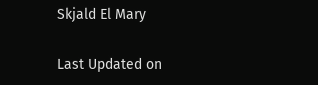Skjald El Mary

Last Updated on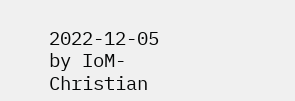2022-12-05 by IoM-Christian